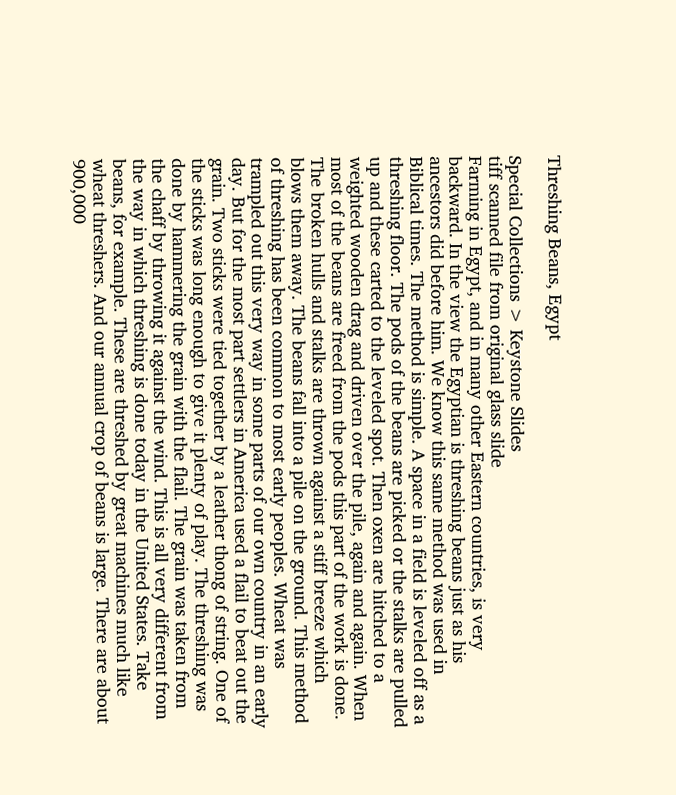Threshing Beans, Egypt

Special Collections > Keystone Slides
tiff scanned file from original glass slide
Farming in Egypt, and in many other Eastern countries, is very backward. In the view the Egyptian is threshing beans just as his ancestors did before him. We know this same method was used in Biblical times. The method is simple. A space in a field is leveled off as a threshing floor. The pods of the beans are picked or the stalks are pulled up and these carted to the leveled spot. Then oxen are hitched to a weighted wooden drag and driven over the pile, again and again. When most of the beans are freed from the pods this part of the work is done. The broken hulls and stalks are thrown against a stiff breeze which blows them away. The beans fall into a pile on the ground. This method of threshing has been common to most early peoples. Wheat was trampled out this very way in some parts of our own country in an early day. But for the most part settlers in America used a flail to beat out the grain. Two sticks were tied together by a leather thong of string. One of the sticks was long enough to give it plenty of play. The threshing was done by hammering the grain with the flail. The grain was taken from the chaff by throwing it against the wind. This is all very different from the way in which threshing is done today in the United States. Take beans, for example. These are threshed by great machines much like wheat threshers. And our annual crop of beans is large. There are about 900,000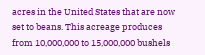acres in the United States that are now set to beans. This acreage produces from 10,000,000 to 15,000,000 bushels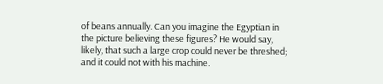of beans annually. Can you imagine the Egyptian in the picture believing these figures? He would say, likely, that such a large crop could never be threshed; and it could not with his machine.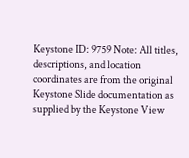Keystone ID: 9759 Note: All titles, descriptions, and location coordinates are from the original Keystone Slide documentation as supplied by the Keystone View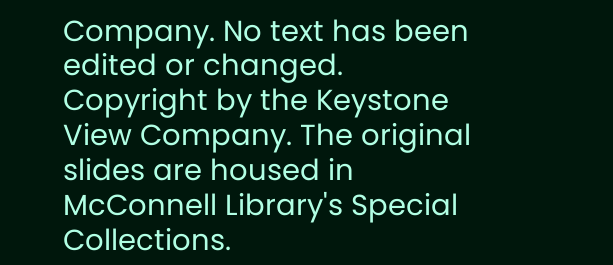Company. No text has been edited or changed.
Copyright by the Keystone View Company. The original slides are housed in McConnell Library's Special Collections.